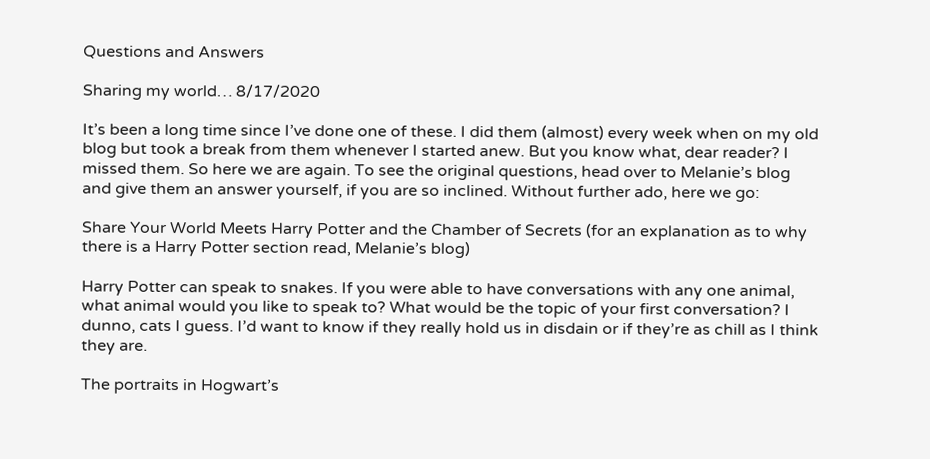Questions and Answers

Sharing my world… 8/17/2020

It’s been a long time since I’ve done one of these. I did them (almost) every week when on my old blog but took a break from them whenever I started anew. But you know what, dear reader? I missed them. So here we are again. To see the original questions, head over to Melanie’s blog and give them an answer yourself, if you are so inclined. Without further ado, here we go:

Share Your World Meets Harry Potter and the Chamber of Secrets (for an explanation as to why there is a Harry Potter section read, Melanie’s blog)

Harry Potter can speak to snakes. If you were able to have conversations with any one animal, what animal would you like to speak to? What would be the topic of your first conversation? I dunno, cats I guess. I’d want to know if they really hold us in disdain or if they’re as chill as I think they are.

The portraits in Hogwart’s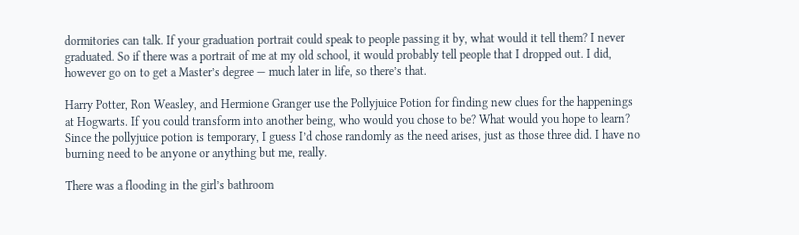dormitories can talk. If your graduation portrait could speak to people passing it by, what would it tell them? I never graduated. So if there was a portrait of me at my old school, it would probably tell people that I dropped out. I did, however go on to get a Master’s degree — much later in life, so there’s that.

Harry Potter, Ron Weasley, and Hermione Granger use the Pollyjuice Potion for finding new clues for the happenings at Hogwarts. If you could transform into another being, who would you chose to be? What would you hope to learn? Since the pollyjuice potion is temporary, I guess I’d chose randomly as the need arises, just as those three did. I have no burning need to be anyone or anything but me, really.

There was a flooding in the girl’s bathroom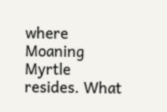where Moaning Myrtle resides. What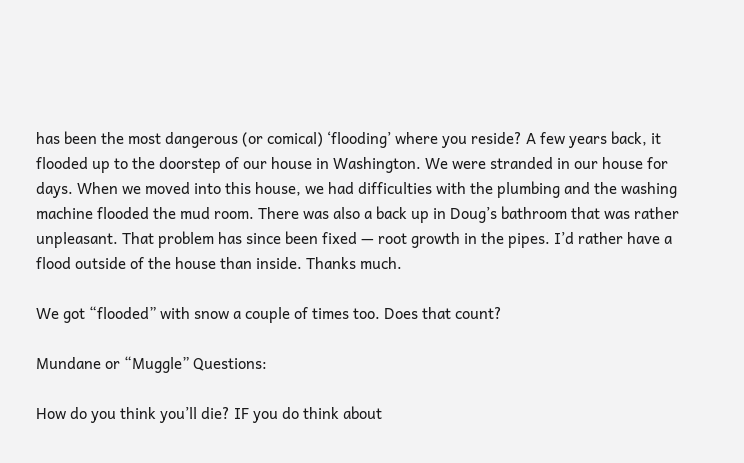has been the most dangerous (or comical) ‘flooding’ where you reside? A few years back, it flooded up to the doorstep of our house in Washington. We were stranded in our house for days. When we moved into this house, we had difficulties with the plumbing and the washing machine flooded the mud room. There was also a back up in Doug’s bathroom that was rather unpleasant. That problem has since been fixed — root growth in the pipes. I’d rather have a flood outside of the house than inside. Thanks much.

We got “flooded” with snow a couple of times too. Does that count?

Mundane or “Muggle” Questions:

How do you think you’ll die? IF you do think about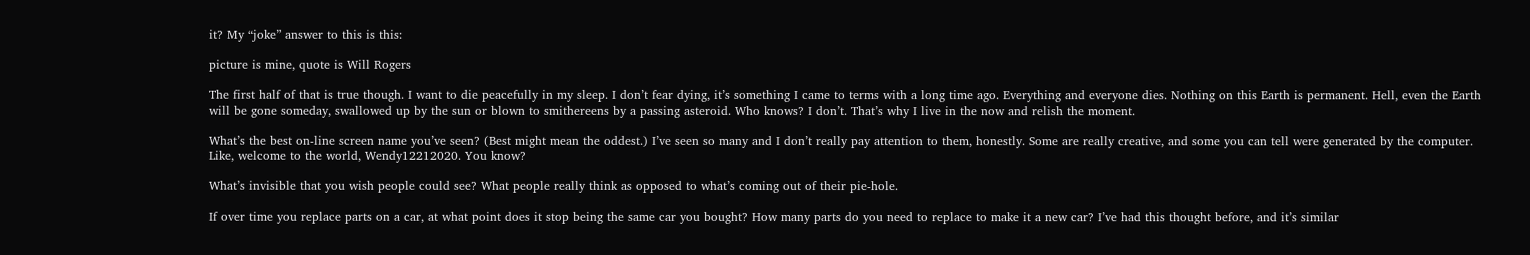it? My “joke” answer to this is this:

picture is mine, quote is Will Rogers

The first half of that is true though. I want to die peacefully in my sleep. I don’t fear dying, it’s something I came to terms with a long time ago. Everything and everyone dies. Nothing on this Earth is permanent. Hell, even the Earth will be gone someday, swallowed up by the sun or blown to smithereens by a passing asteroid. Who knows? I don’t. That’s why I live in the now and relish the moment.

What’s the best on-line screen name you’ve seen? (Best might mean the oddest.) I’ve seen so many and I don’t really pay attention to them, honestly. Some are really creative, and some you can tell were generated by the computer. Like, welcome to the world, Wendy12212020. You know?

What’s invisible that you wish people could see? What people really think as opposed to what’s coming out of their pie-hole.

If over time you replace parts on a car, at what point does it stop being the same car you bought? How many parts do you need to replace to make it a new car? I’ve had this thought before, and it’s similar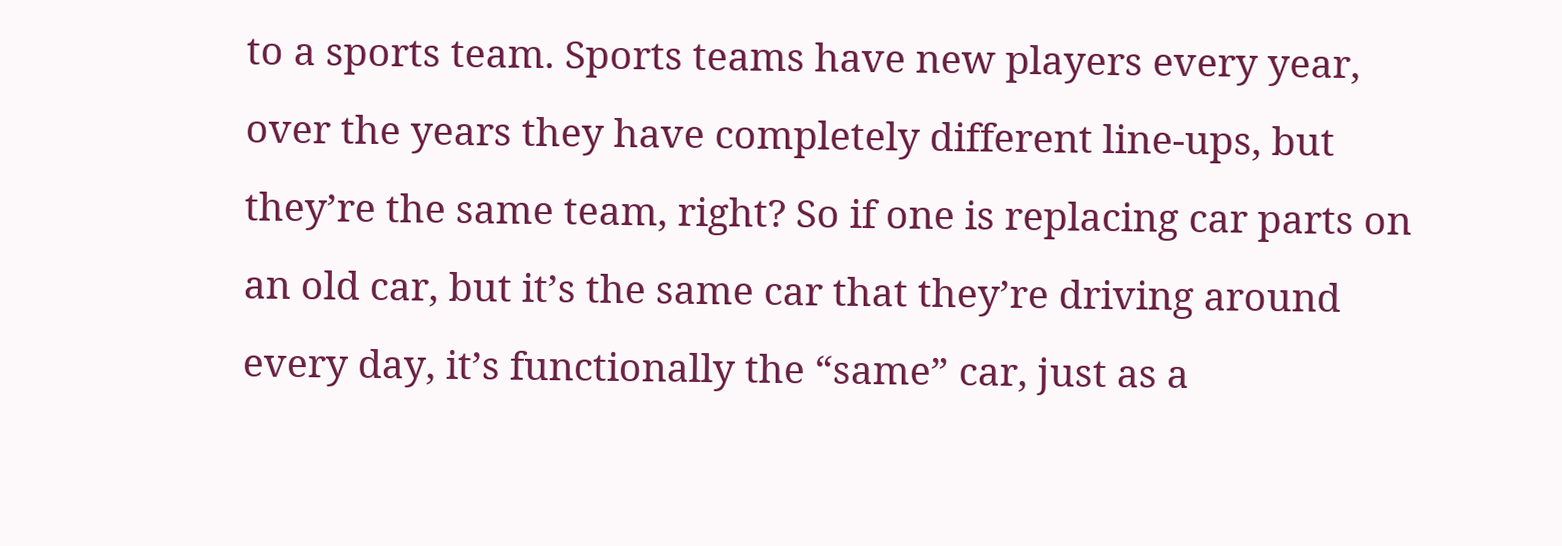to a sports team. Sports teams have new players every year, over the years they have completely different line-ups, but they’re the same team, right? So if one is replacing car parts on an old car, but it’s the same car that they’re driving around every day, it’s functionally the “same” car, just as a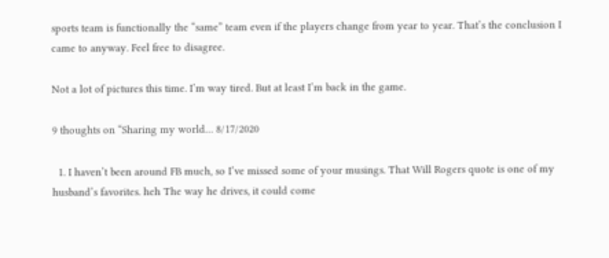sports team is functionally the “same” team even if the players change from year to year. That’s the conclusion I came to anyway. Feel free to disagree.

Not a lot of pictures this time. I’m way tired. But at least I’m back in the game.

9 thoughts on “Sharing my world… 8/17/2020

  1. I haven’t been around FB much, so I’ve missed some of your musings. That Will Rogers quote is one of my husband’s favorites. heh The way he drives, it could come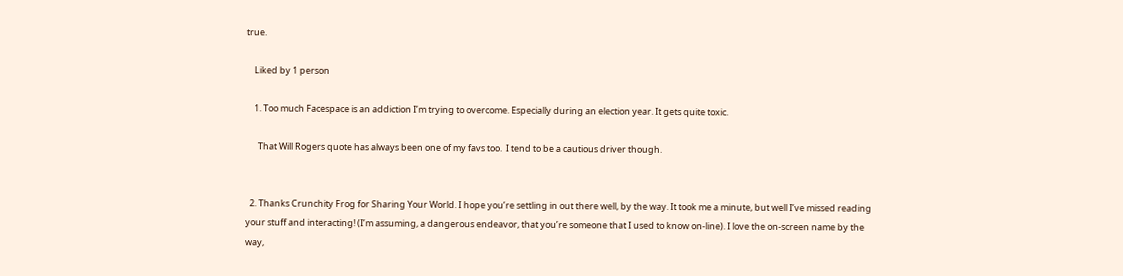true.

    Liked by 1 person

    1. Too much Facespace is an addiction I’m trying to overcome. Especially during an election year. It gets quite toxic.

      That Will Rogers quote has always been one of my favs too.  I tend to be a cautious driver though.


  2. Thanks Crunchity Frog for Sharing Your World. I hope you’re settling in out there well, by the way. It took me a minute, but well I’ve missed reading your stuff and interacting! (I’m assuming, a dangerous endeavor, that you’re someone that I used to know on-line). I love the on-screen name by the way,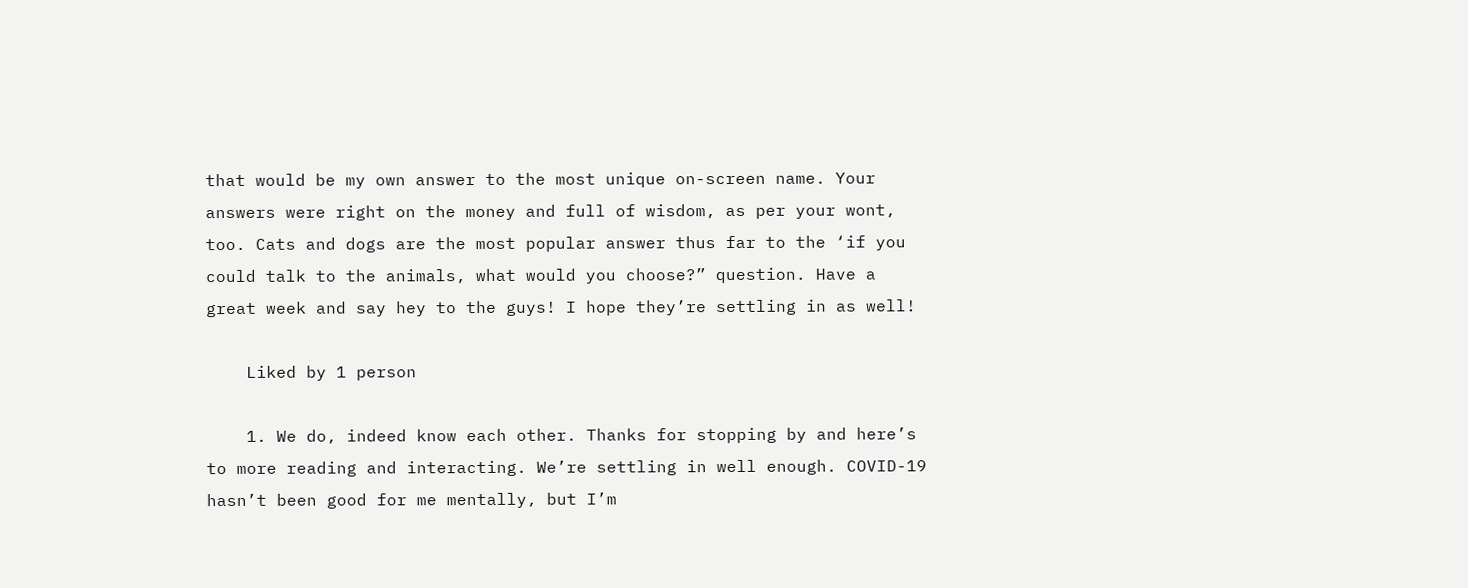that would be my own answer to the most unique on-screen name. Your answers were right on the money and full of wisdom, as per your wont, too. Cats and dogs are the most popular answer thus far to the ‘if you could talk to the animals, what would you choose?” question. Have a great week and say hey to the guys! I hope they’re settling in as well!

    Liked by 1 person

    1. We do, indeed know each other. Thanks for stopping by and here’s to more reading and interacting. We’re settling in well enough. COVID-19 hasn’t been good for me mentally, but I’m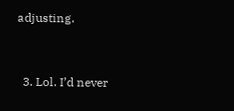adjusting.


  3. Lol. I’d never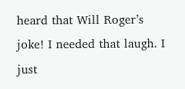heard that Will Roger’s joke! I needed that laugh. I just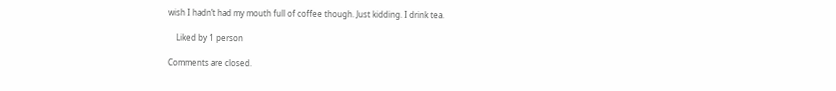wish I hadn’t had my mouth full of coffee though. Just kidding. I drink tea.

    Liked by 1 person

Comments are closed.